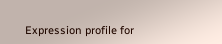Expression profile for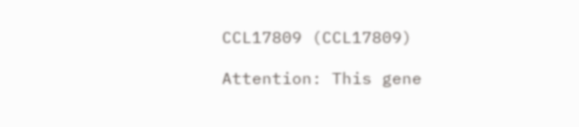CCL17809 (CCL17809)

Attention: This gene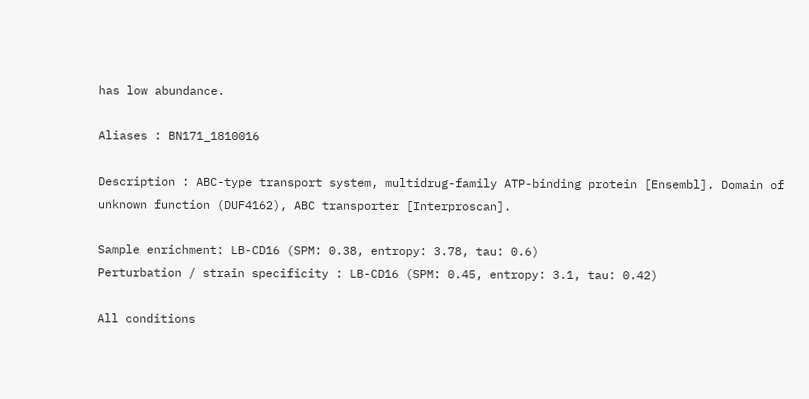has low abundance.

Aliases : BN171_1810016

Description : ABC-type transport system, multidrug-family ATP-binding protein [Ensembl]. Domain of unknown function (DUF4162), ABC transporter [Interproscan].

Sample enrichment: LB-CD16 (SPM: 0.38, entropy: 3.78, tau: 0.6)
Perturbation / strain specificity : LB-CD16 (SPM: 0.45, entropy: 3.1, tau: 0.42)

All conditions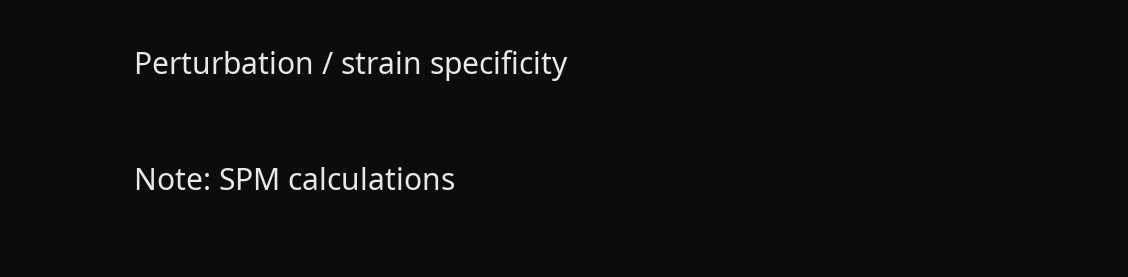Perturbation / strain specificity

Note: SPM calculations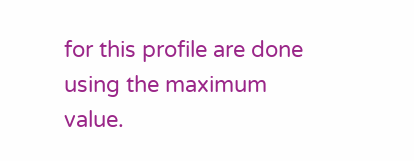for this profile are done using the maximum value.